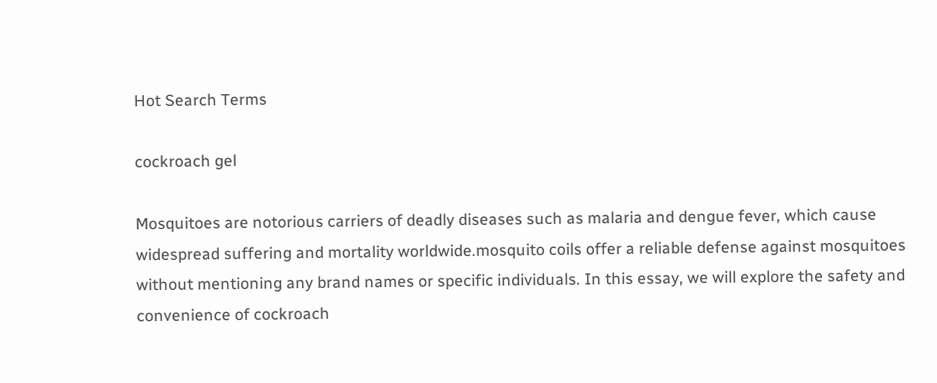Hot Search Terms

cockroach gel

Mosquitoes are notorious carriers of deadly diseases such as malaria and dengue fever, which cause widespread suffering and mortality worldwide.mosquito coils offer a reliable defense against mosquitoes without mentioning any brand names or specific individuals. In this essay, we will explore the safety and convenience of cockroach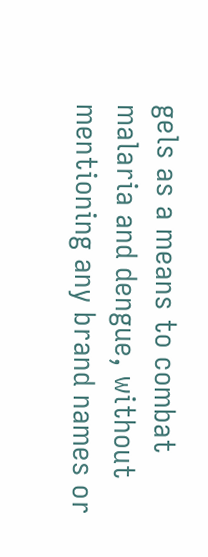gels as a means to combat malaria and dengue, without mentioning any brand names or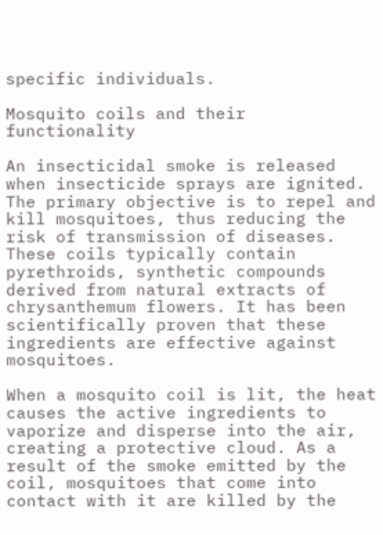specific individuals.

Mosquito coils and their functionality

An insecticidal smoke is released when insecticide sprays are ignited. The primary objective is to repel and kill mosquitoes, thus reducing the risk of transmission of diseases. These coils typically contain pyrethroids, synthetic compounds derived from natural extracts of chrysanthemum flowers. It has been scientifically proven that these ingredients are effective against mosquitoes.

When a mosquito coil is lit, the heat causes the active ingredients to vaporize and disperse into the air, creating a protective cloud. As a result of the smoke emitted by the coil, mosquitoes that come into contact with it are killed by the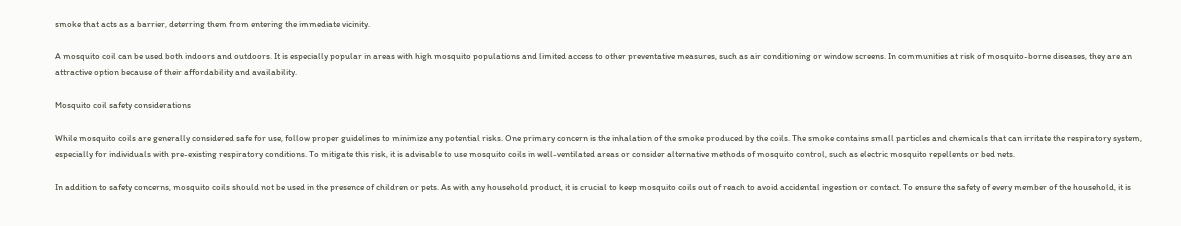smoke that acts as a barrier, deterring them from entering the immediate vicinity.

A mosquito coil can be used both indoors and outdoors. It is especially popular in areas with high mosquito populations and limited access to other preventative measures, such as air conditioning or window screens. In communities at risk of mosquito-borne diseases, they are an attractive option because of their affordability and availability.

Mosquito coil safety considerations

While mosquito coils are generally considered safe for use, follow proper guidelines to minimize any potential risks. One primary concern is the inhalation of the smoke produced by the coils. The smoke contains small particles and chemicals that can irritate the respiratory system, especially for individuals with pre-existing respiratory conditions. To mitigate this risk, it is advisable to use mosquito coils in well-ventilated areas or consider alternative methods of mosquito control, such as electric mosquito repellents or bed nets.

In addition to safety concerns, mosquito coils should not be used in the presence of children or pets. As with any household product, it is crucial to keep mosquito coils out of reach to avoid accidental ingestion or contact. To ensure the safety of every member of the household, it is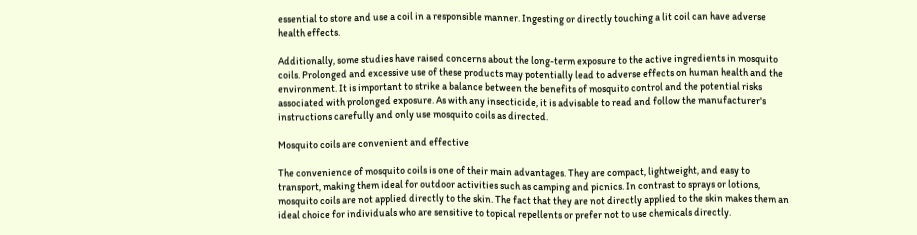essential to store and use a coil in a responsible manner. Ingesting or directly touching a lit coil can have adverse health effects.

Additionally, some studies have raised concerns about the long-term exposure to the active ingredients in mosquito coils. Prolonged and excessive use of these products may potentially lead to adverse effects on human health and the environment. It is important to strike a balance between the benefits of mosquito control and the potential risks associated with prolonged exposure. As with any insecticide, it is advisable to read and follow the manufacturer's instructions carefully and only use mosquito coils as directed.

Mosquito coils are convenient and effective

The convenience of mosquito coils is one of their main advantages. They are compact, lightweight, and easy to transport, making them ideal for outdoor activities such as camping and picnics. In contrast to sprays or lotions, mosquito coils are not applied directly to the skin. The fact that they are not directly applied to the skin makes them an ideal choice for individuals who are sensitive to topical repellents or prefer not to use chemicals directly.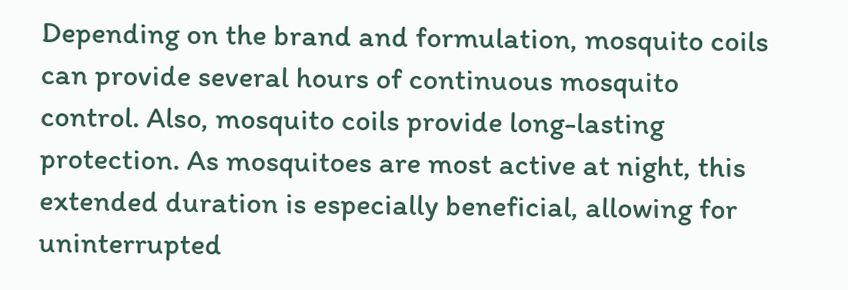Depending on the brand and formulation, mosquito coils can provide several hours of continuous mosquito control. Also, mosquito coils provide long-lasting protection. As mosquitoes are most active at night, this extended duration is especially beneficial, allowing for uninterrupted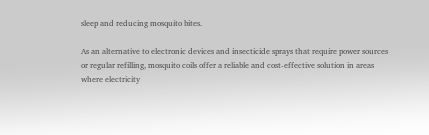sleep and reducing mosquito bites.

As an alternative to electronic devices and insecticide sprays that require power sources or regular refilling, mosquito coils offer a reliable and cost-effective solution in areas where electricity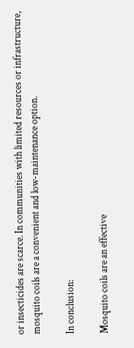or insecticides are scarce. In communities with limited resources or infrastructure, mosquito coils are a convenient and low-maintenance option.

In conclusion:

Mosquito coils are an effective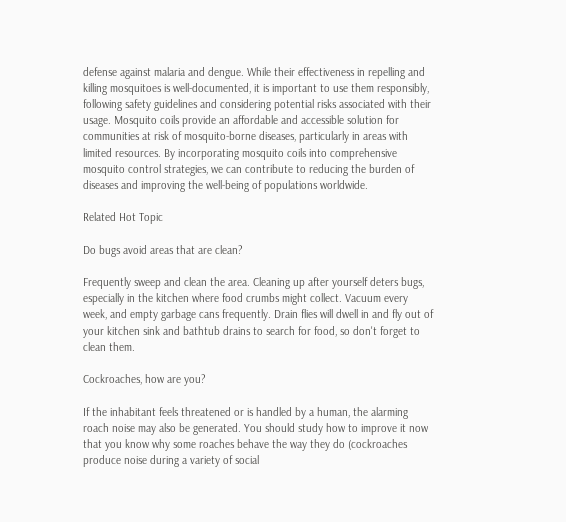defense against malaria and dengue. While their effectiveness in repelling and killing mosquitoes is well-documented, it is important to use them responsibly, following safety guidelines and considering potential risks associated with their usage. Mosquito coils provide an affordable and accessible solution for communities at risk of mosquito-borne diseases, particularly in areas with limited resources. By incorporating mosquito coils into comprehensive mosquito control strategies, we can contribute to reducing the burden of diseases and improving the well-being of populations worldwide.

Related Hot Topic

Do bugs avoid areas that are clean?

Frequently sweep and clean the area. Cleaning up after yourself deters bugs, especially in the kitchen where food crumbs might collect. Vacuum every week, and empty garbage cans frequently. Drain flies will dwell in and fly out of your kitchen sink and bathtub drains to search for food, so don't forget to clean them.

Cockroaches, how are you?

If the inhabitant feels threatened or is handled by a human, the alarming roach noise may also be generated. You should study how to improve it now that you know why some roaches behave the way they do (cockroaches produce noise during a variety of social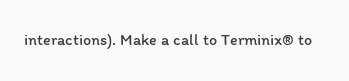interactions). Make a call to Terminix® to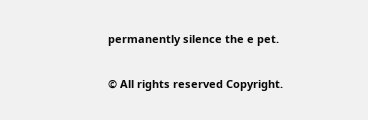permanently silence the e pet.

© All rights reserved Copyright.